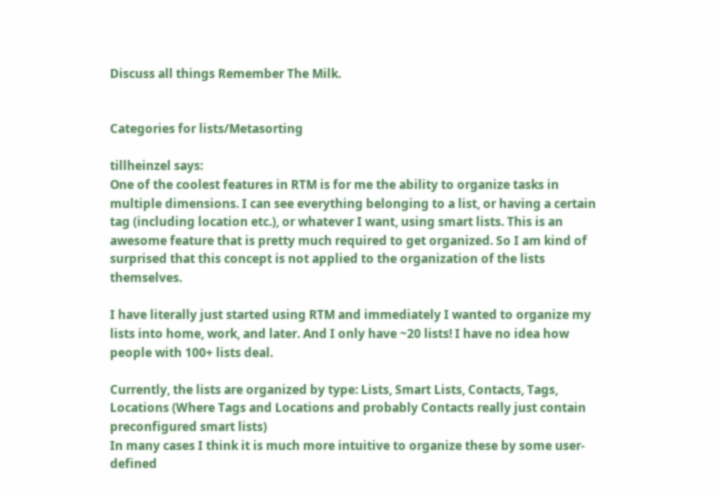Discuss all things Remember The Milk.


Categories for lists/Metasorting

tillheinzel says:
One of the coolest features in RTM is for me the ability to organize tasks in multiple dimensions. I can see everything belonging to a list, or having a certain tag (including location etc.), or whatever I want, using smart lists. This is an awesome feature that is pretty much required to get organized. So I am kind of surprised that this concept is not applied to the organization of the lists themselves.

I have literally just started using RTM and immediately I wanted to organize my lists into home, work, and later. And I only have ~20 lists! I have no idea how people with 100+ lists deal.

Currently, the lists are organized by type: Lists, Smart Lists, Contacts, Tags, Locations (Where Tags and Locations and probably Contacts really just contain preconfigured smart lists)
In many cases I think it is much more intuitive to organize these by some user-defined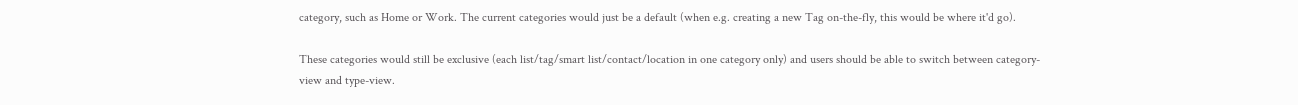category, such as Home or Work. The current categories would just be a default (when e.g. creating a new Tag on-the-fly, this would be where it'd go).

These categories would still be exclusive (each list/tag/smart list/contact/location in one category only) and users should be able to switch between category-view and type-view.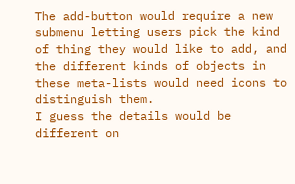The add-button would require a new submenu letting users pick the kind of thing they would like to add, and the different kinds of objects in these meta-lists would need icons to distinguish them.
I guess the details would be different on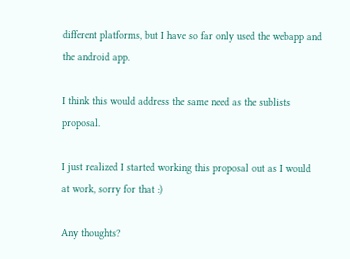different platforms, but I have so far only used the webapp and the android app.

I think this would address the same need as the sublists proposal.

I just realized I started working this proposal out as I would at work, sorry for that :)

Any thoughts?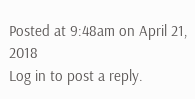Posted at 9:48am on April 21, 2018
Log in to post a reply.